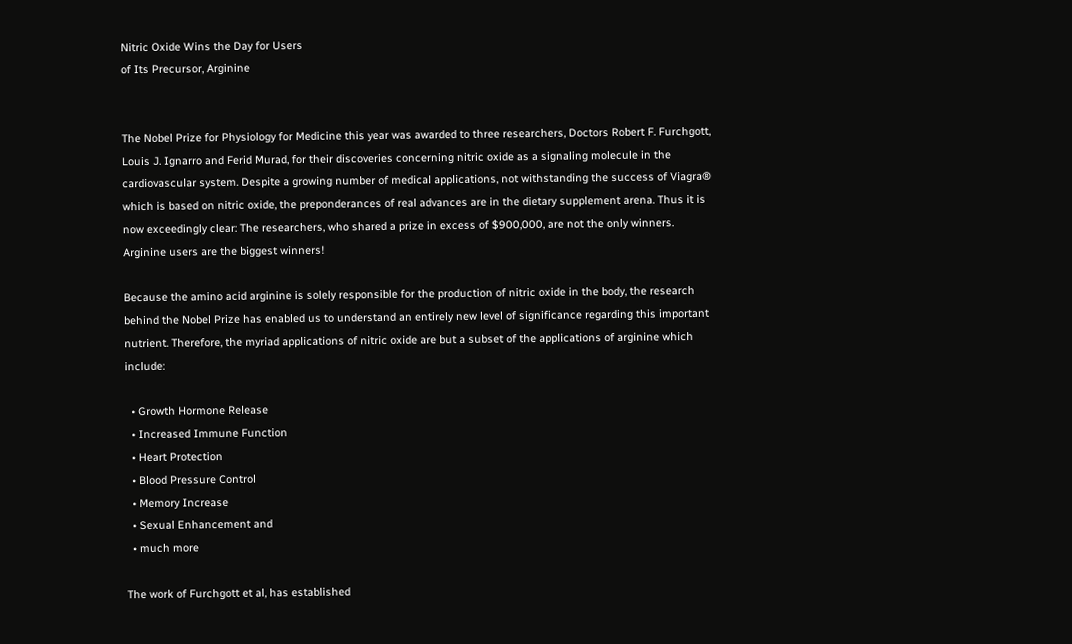Nitric Oxide Wins the Day for Users
of Its Precursor, Arginine


The Nobel Prize for Physiology for Medicine this year was awarded to three researchers, Doctors Robert F. Furchgott, Louis J. Ignarro and Ferid Murad, for their discoveries concerning nitric oxide as a signaling molecule in the cardiovascular system. Despite a growing number of medical applications, not withstanding the success of Viagra® which is based on nitric oxide, the preponderances of real advances are in the dietary supplement arena. Thus it is now exceedingly clear: The researchers, who shared a prize in excess of $900,000, are not the only winners. Arginine users are the biggest winners!

Because the amino acid arginine is solely responsible for the production of nitric oxide in the body, the research behind the Nobel Prize has enabled us to understand an entirely new level of significance regarding this important nutrient. Therefore, the myriad applications of nitric oxide are but a subset of the applications of arginine which include:

  • Growth Hormone Release
  • Increased Immune Function
  • Heart Protection
  • Blood Pressure Control
  • Memory Increase
  • Sexual Enhancement and
  • much more

The work of Furchgott et al, has established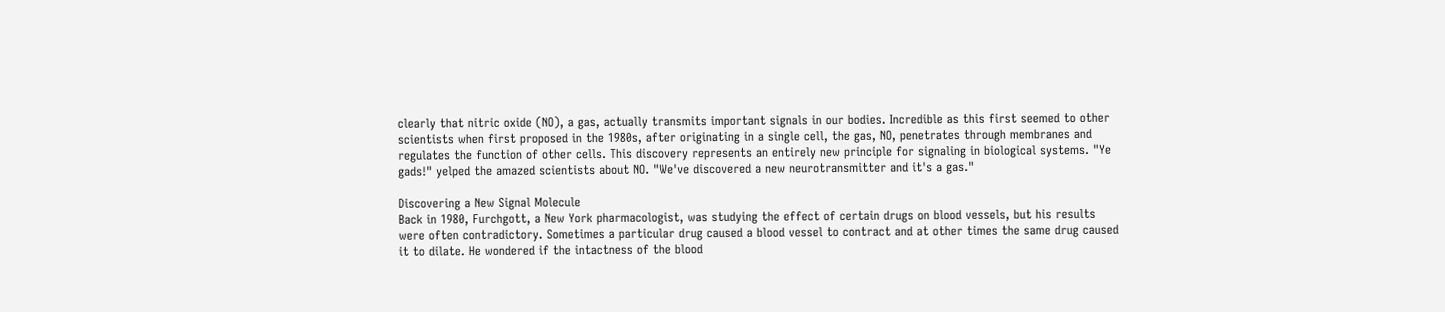clearly that nitric oxide (NO), a gas, actually transmits important signals in our bodies. Incredible as this first seemed to other scientists when first proposed in the 1980s, after originating in a single cell, the gas, NO, penetrates through membranes and regulates the function of other cells. This discovery represents an entirely new principle for signaling in biological systems. "Ye gads!" yelped the amazed scientists about NO. "We've discovered a new neurotransmitter and it's a gas."

Discovering a New Signal Molecule
Back in 1980, Furchgott, a New York pharmacologist, was studying the effect of certain drugs on blood vessels, but his results were often contradictory. Sometimes a particular drug caused a blood vessel to contract and at other times the same drug caused it to dilate. He wondered if the intactness of the blood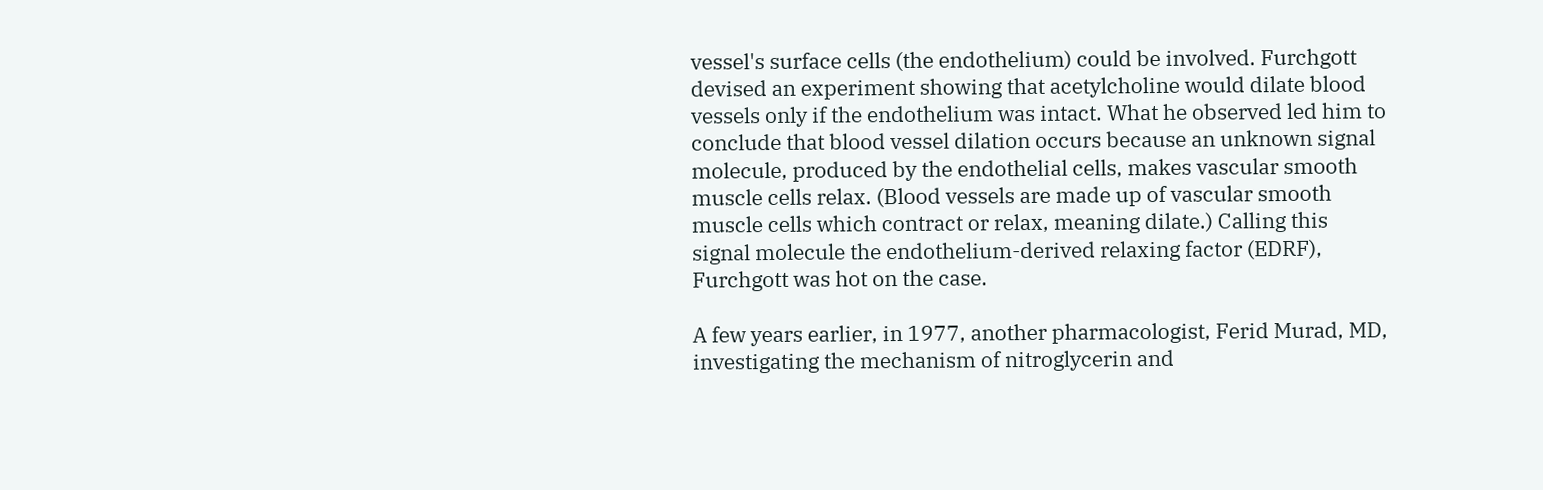vessel's surface cells (the endothelium) could be involved. Furchgott devised an experiment showing that acetylcholine would dilate blood vessels only if the endothelium was intact. What he observed led him to conclude that blood vessel dilation occurs because an unknown signal molecule, produced by the endothelial cells, makes vascular smooth muscle cells relax. (Blood vessels are made up of vascular smooth muscle cells which contract or relax, meaning dilate.) Calling this signal molecule the endothelium-derived relaxing factor (EDRF), Furchgott was hot on the case.

A few years earlier, in 1977, another pharmacologist, Ferid Murad, MD, investigating the mechanism of nitroglycerin and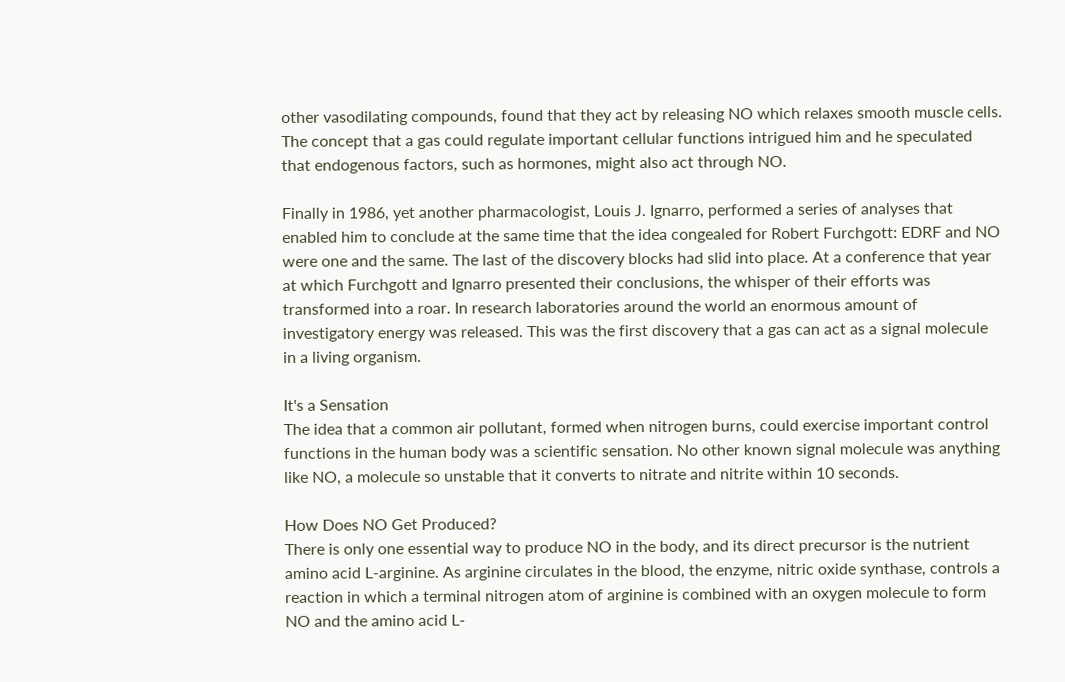other vasodilating compounds, found that they act by releasing NO which relaxes smooth muscle cells. The concept that a gas could regulate important cellular functions intrigued him and he speculated that endogenous factors, such as hormones, might also act through NO.

Finally in 1986, yet another pharmacologist, Louis J. Ignarro, performed a series of analyses that enabled him to conclude at the same time that the idea congealed for Robert Furchgott: EDRF and NO were one and the same. The last of the discovery blocks had slid into place. At a conference that year at which Furchgott and Ignarro presented their conclusions, the whisper of their efforts was transformed into a roar. In research laboratories around the world an enormous amount of investigatory energy was released. This was the first discovery that a gas can act as a signal molecule in a living organism.

It's a Sensation
The idea that a common air pollutant, formed when nitrogen burns, could exercise important control functions in the human body was a scientific sensation. No other known signal molecule was anything like NO, a molecule so unstable that it converts to nitrate and nitrite within 10 seconds.

How Does NO Get Produced?
There is only one essential way to produce NO in the body, and its direct precursor is the nutrient amino acid L-arginine. As arginine circulates in the blood, the enzyme, nitric oxide synthase, controls a reaction in which a terminal nitrogen atom of arginine is combined with an oxygen molecule to form NO and the amino acid L-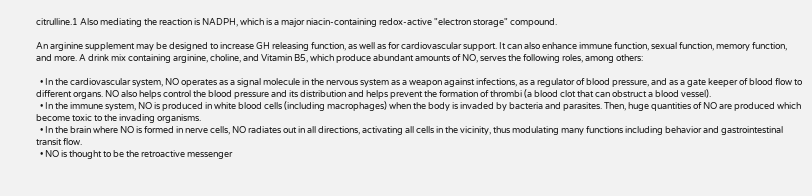citrulline.1 Also mediating the reaction is NADPH, which is a major niacin-containing redox-active "electron storage" compound.

An arginine supplement may be designed to increase GH releasing function, as well as for cardiovascular support. It can also enhance immune function, sexual function, memory function, and more. A drink mix containing arginine, choline, and Vitamin B5, which produce abundant amounts of NO, serves the following roles, among others:

  • In the cardiovascular system, NO operates as a signal molecule in the nervous system as a weapon against infections, as a regulator of blood pressure, and as a gate keeper of blood flow to different organs. NO also helps control the blood pressure and its distribution and helps prevent the formation of thrombi (a blood clot that can obstruct a blood vessel).
  • In the immune system, NO is produced in white blood cells (including macrophages) when the body is invaded by bacteria and parasites. Then, huge quantities of NO are produced which become toxic to the invading organisms.
  • In the brain where NO is formed in nerve cells, NO radiates out in all directions, activating all cells in the vicinity, thus modulating many functions including behavior and gastrointestinal transit flow.
  • NO is thought to be the retroactive messenger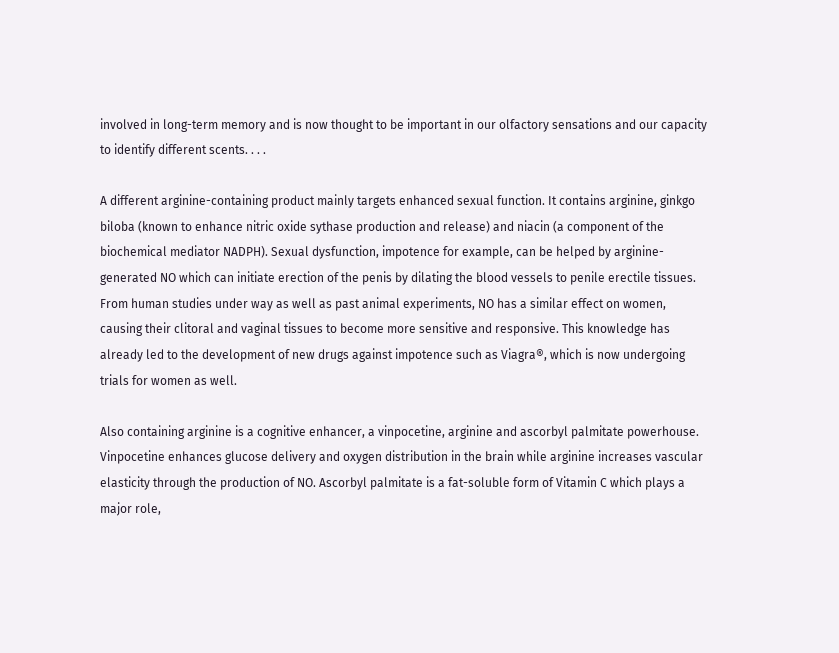involved in long-term memory and is now thought to be important in our olfactory sensations and our capacity to identify different scents. . . .

A different arginine-containing product mainly targets enhanced sexual function. It contains arginine, ginkgo biloba (known to enhance nitric oxide sythase production and release) and niacin (a component of the biochemical mediator NADPH). Sexual dysfunction, impotence for example, can be helped by arginine-generated NO which can initiate erection of the penis by dilating the blood vessels to penile erectile tissues. From human studies under way as well as past animal experiments, NO has a similar effect on women, causing their clitoral and vaginal tissues to become more sensitive and responsive. This knowledge has already led to the development of new drugs against impotence such as Viagra®, which is now undergoing trials for women as well.

Also containing arginine is a cognitive enhancer, a vinpocetine, arginine and ascorbyl palmitate powerhouse. Vinpocetine enhances glucose delivery and oxygen distribution in the brain while arginine increases vascular elasticity through the production of NO. Ascorbyl palmitate is a fat-soluble form of Vitamin C which plays a major role,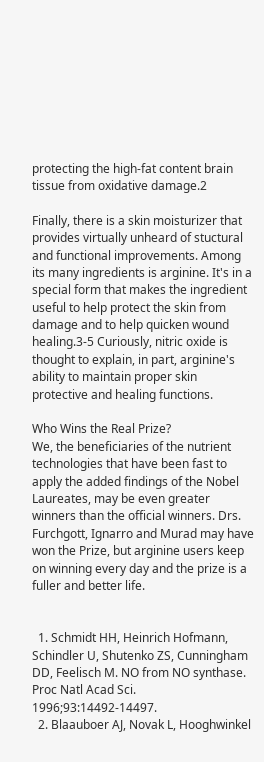protecting the high-fat content brain tissue from oxidative damage.2

Finally, there is a skin moisturizer that provides virtually unheard of stuctural and functional improvements. Among its many ingredients is arginine. It's in a special form that makes the ingredient useful to help protect the skin from damage and to help quicken wound healing.3-5 Curiously, nitric oxide is thought to explain, in part, arginine's ability to maintain proper skin protective and healing functions.

Who Wins the Real Prize?
We, the beneficiaries of the nutrient technologies that have been fast to apply the added findings of the Nobel Laureates, may be even greater winners than the official winners. Drs. Furchgott, Ignarro and Murad may have won the Prize, but arginine users keep on winning every day and the prize is a fuller and better life.


  1. Schmidt HH, Heinrich Hofmann, Schindler U, Shutenko ZS, Cunningham DD, Feelisch M. NO from NO synthase. Proc Natl Acad Sci. 1996;93:14492-14497.
  2. Blaauboer AJ, Novak L, Hooghwinkel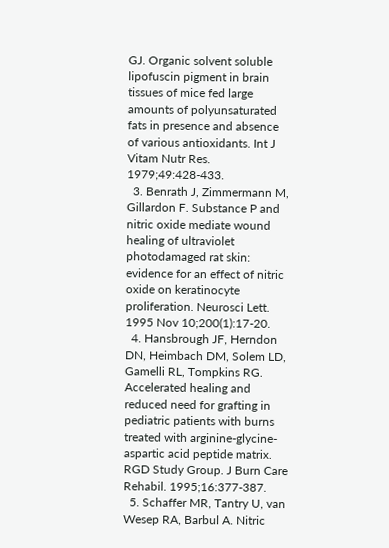GJ. Organic solvent soluble lipofuscin pigment in brain tissues of mice fed large amounts of polyunsaturated fats in presence and absence of various antioxidants. Int J Vitam Nutr Res. 1979;49:428-433.
  3. Benrath J, Zimmermann M, Gillardon F. Substance P and nitric oxide mediate wound healing of ultraviolet photodamaged rat skin: evidence for an effect of nitric oxide on keratinocyte proliferation. Neurosci Lett. 1995 Nov 10;200(1):17-20.
  4. Hansbrough JF, Herndon DN, Heimbach DM, Solem LD, Gamelli RL, Tompkins RG. Accelerated healing and reduced need for grafting in pediatric patients with burns treated with arginine-glycine-aspartic acid peptide matrix. RGD Study Group. J Burn Care Rehabil. 1995;16:377-387.
  5. Schaffer MR, Tantry U, van Wesep RA, Barbul A. Nitric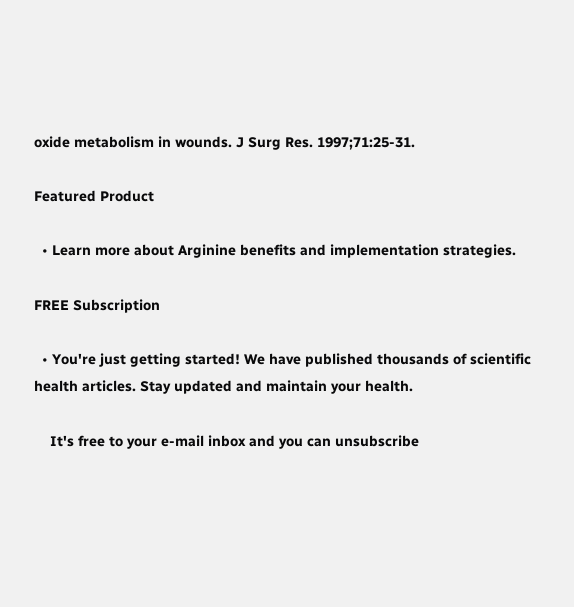oxide metabolism in wounds. J Surg Res. 1997;71:25-31.

Featured Product

  • Learn more about Arginine benefits and implementation strategies.

FREE Subscription

  • You're just getting started! We have published thousands of scientific health articles. Stay updated and maintain your health.

    It's free to your e-mail inbox and you can unsubscribe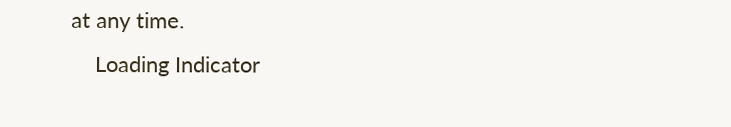at any time.
    Loading Indicator